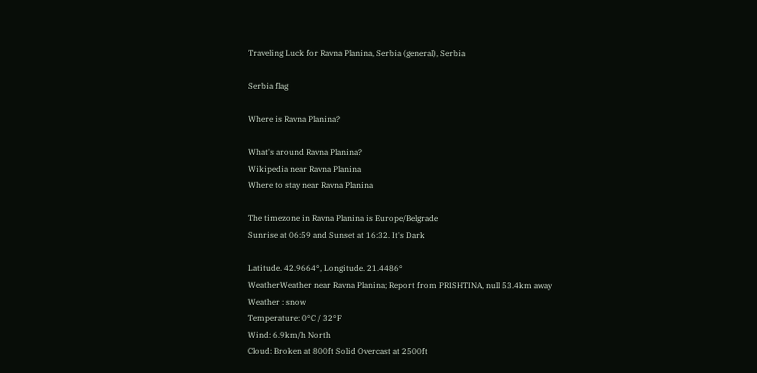Traveling Luck for Ravna Planina, Serbia (general), Serbia

Serbia flag

Where is Ravna Planina?

What's around Ravna Planina?
Wikipedia near Ravna Planina
Where to stay near Ravna Planina

The timezone in Ravna Planina is Europe/Belgrade
Sunrise at 06:59 and Sunset at 16:32. It's Dark

Latitude. 42.9664°, Longitude. 21.4486°
WeatherWeather near Ravna Planina; Report from PRISHTINA, null 53.4km away
Weather : snow
Temperature: 0°C / 32°F
Wind: 6.9km/h North
Cloud: Broken at 800ft Solid Overcast at 2500ft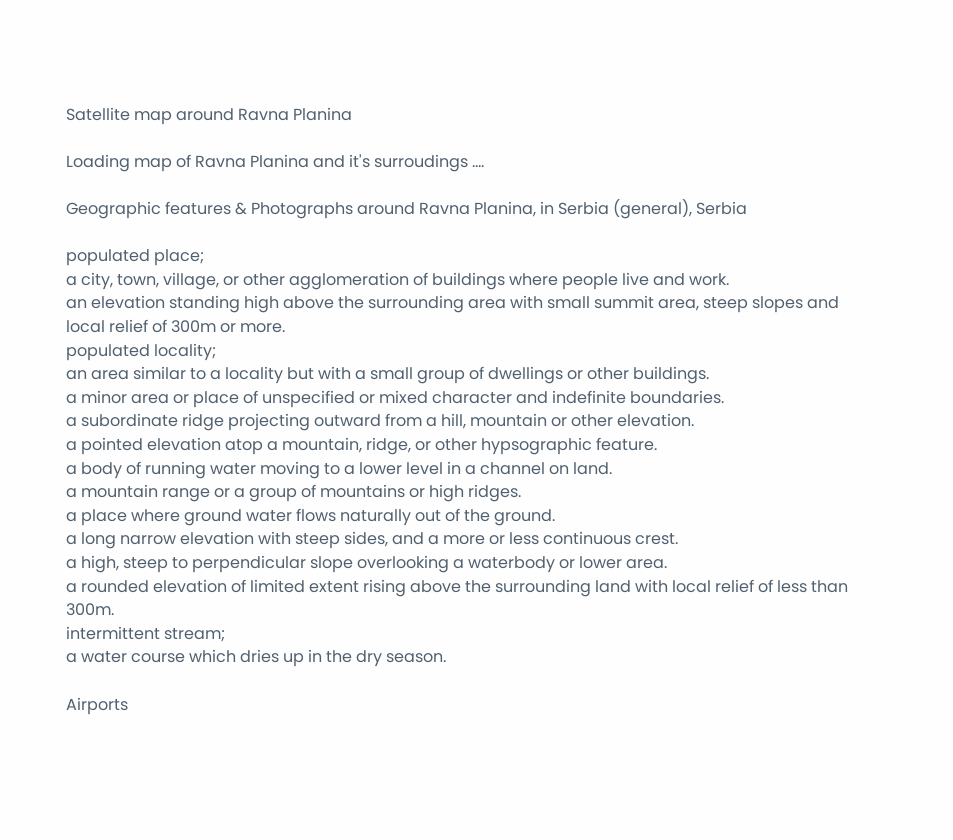Satellite map around Ravna Planina

Loading map of Ravna Planina and it's surroudings ....

Geographic features & Photographs around Ravna Planina, in Serbia (general), Serbia

populated place;
a city, town, village, or other agglomeration of buildings where people live and work.
an elevation standing high above the surrounding area with small summit area, steep slopes and local relief of 300m or more.
populated locality;
an area similar to a locality but with a small group of dwellings or other buildings.
a minor area or place of unspecified or mixed character and indefinite boundaries.
a subordinate ridge projecting outward from a hill, mountain or other elevation.
a pointed elevation atop a mountain, ridge, or other hypsographic feature.
a body of running water moving to a lower level in a channel on land.
a mountain range or a group of mountains or high ridges.
a place where ground water flows naturally out of the ground.
a long narrow elevation with steep sides, and a more or less continuous crest.
a high, steep to perpendicular slope overlooking a waterbody or lower area.
a rounded elevation of limited extent rising above the surrounding land with local relief of less than 300m.
intermittent stream;
a water course which dries up in the dry season.

Airports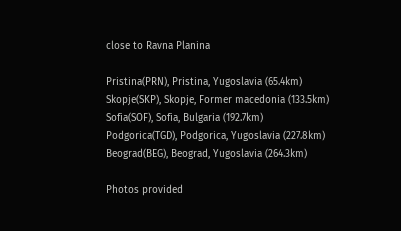close to Ravna Planina

Pristina(PRN), Pristina, Yugoslavia (65.4km)
Skopje(SKP), Skopje, Former macedonia (133.5km)
Sofia(SOF), Sofia, Bulgaria (192.7km)
Podgorica(TGD), Podgorica, Yugoslavia (227.8km)
Beograd(BEG), Beograd, Yugoslavia (264.3km)

Photos provided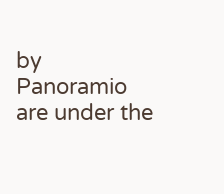by Panoramio are under the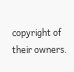copyright of their owners.